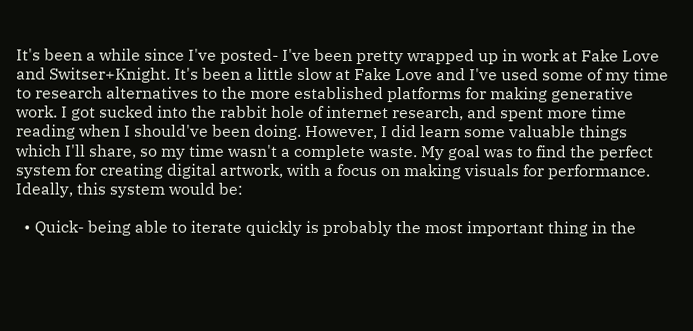It's been a while since I've posted- I've been pretty wrapped up in work at Fake Love and Switser+Knight. It's been a little slow at Fake Love and I've used some of my time to research alternatives to the more established platforms for making generative work. I got sucked into the rabbit hole of internet research, and spent more time reading when I should've been doing. However, I did learn some valuable things which I'll share, so my time wasn't a complete waste. My goal was to find the perfect system for creating digital artwork, with a focus on making visuals for performance. Ideally, this system would be:

  • Quick- being able to iterate quickly is probably the most important thing in the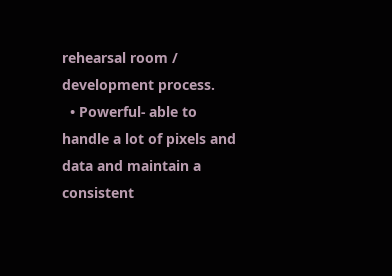rehearsal room / development process.
  • Powerful- able to handle a lot of pixels and data and maintain a consistent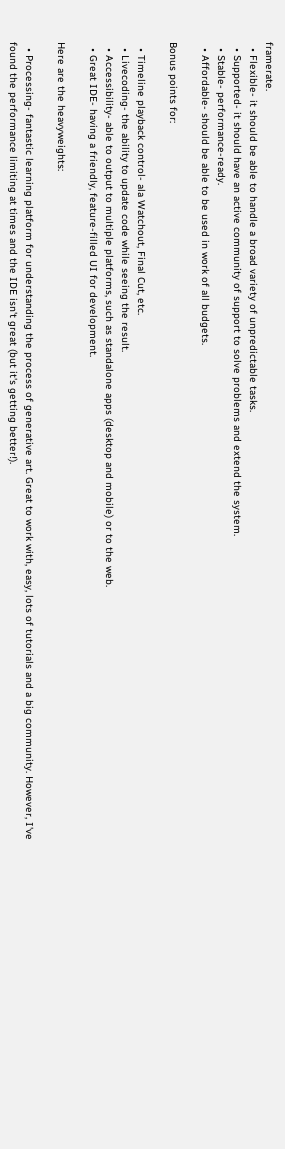framerate.
  • Flexible- it should be able to handle a broad variety of unpredictable tasks.
  • Supported- it should have an active community of support to solve problems and extend the system.
  • Stable- performance-ready.
  • Affordable- should be able to be used in work of all budgets.

Bonus points for:

  • Timeline playback control- ala Watchout, Final Cut, etc.
  • Livecoding- the ability to update code while seeing the result.
  • Accessibility- able to output to multiple platforms, such as standalone apps (desktop and mobile) or to the web.
  • Great IDE- having a friendly, feature-filled UI for development.

Here are the heavyweights:

  • Processing- fantastic learning platform for understanding the process of generative art. Great to work with, easy, lots of tutorials and a big community. However, I've found the performance limiting at times and the IDE isn't great (but it's getting better!).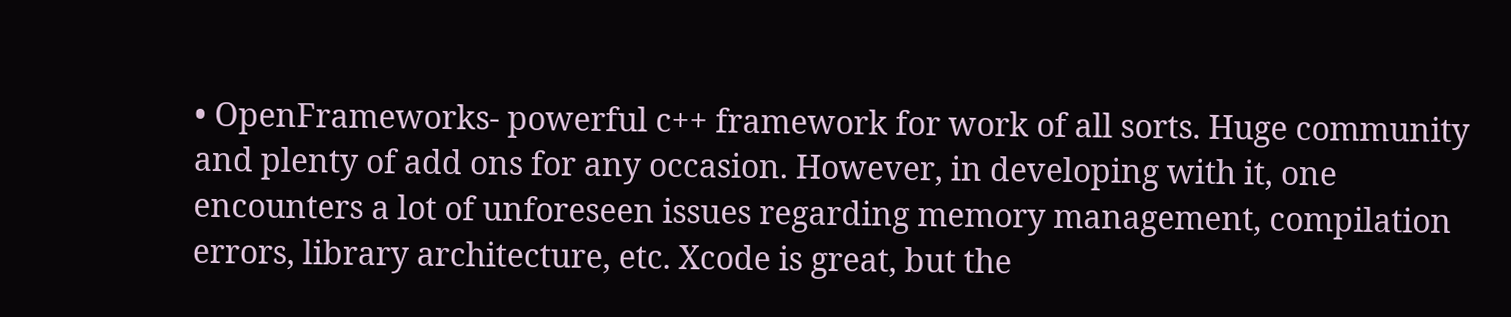• OpenFrameworks- powerful c++ framework for work of all sorts. Huge community and plenty of add ons for any occasion. However, in developing with it, one encounters a lot of unforeseen issues regarding memory management, compilation errors, library architecture, etc. Xcode is great, but the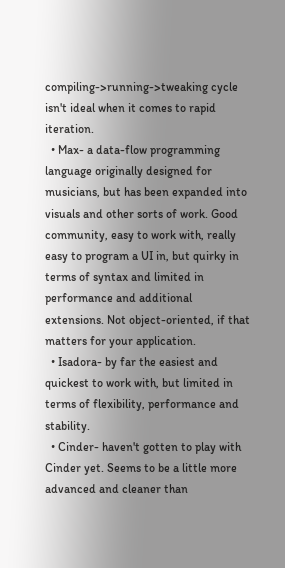compiling->running->tweaking cycle isn't ideal when it comes to rapid iteration.
  • Max- a data-flow programming language originally designed for musicians, but has been expanded into visuals and other sorts of work. Good community, easy to work with, really easy to program a UI in, but quirky in terms of syntax and limited in performance and additional extensions. Not object-oriented, if that matters for your application.
  • Isadora- by far the easiest and quickest to work with, but limited in terms of flexibility, performance and stability.
  • Cinder- haven't gotten to play with Cinder yet. Seems to be a little more advanced and cleaner than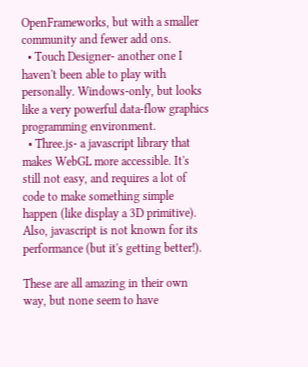OpenFrameworks, but with a smaller community and fewer add ons.
  • Touch Designer- another one I haven't been able to play with personally. Windows-only, but looks like a very powerful data-flow graphics programming environment.
  • Three.js- a javascript library that makes WebGL more accessible. It's still not easy, and requires a lot of code to make something simple happen (like display a 3D primitive). Also, javascript is not known for its performance (but it's getting better!).

These are all amazing in their own way, but none seem to have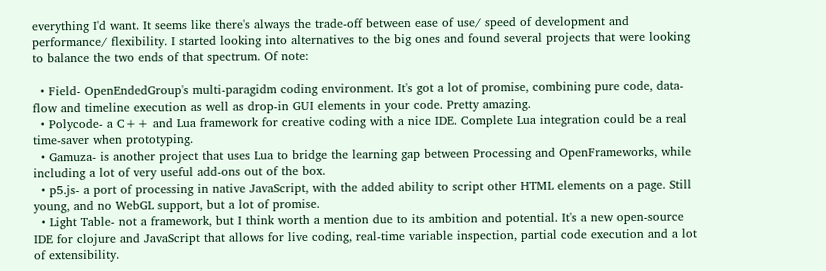everything I'd want. It seems like there's always the trade-off between ease of use/ speed of development and performance/ flexibility. I started looking into alternatives to the big ones and found several projects that were looking to balance the two ends of that spectrum. Of note:

  • Field- OpenEndedGroup's multi-paragidm coding environment. It's got a lot of promise, combining pure code, data-flow and timeline execution as well as drop-in GUI elements in your code. Pretty amazing.
  • Polycode- a C++ and Lua framework for creative coding with a nice IDE. Complete Lua integration could be a real time-saver when prototyping.
  • Gamuza- is another project that uses Lua to bridge the learning gap between Processing and OpenFrameworks, while including a lot of very useful add-ons out of the box.
  • p5.js- a port of processing in native JavaScript, with the added ability to script other HTML elements on a page. Still young, and no WebGL support, but a lot of promise.
  • Light Table- not a framework, but I think worth a mention due to its ambition and potential. It's a new open-source IDE for clojure and JavaScript that allows for live coding, real-time variable inspection, partial code execution and a lot of extensibility.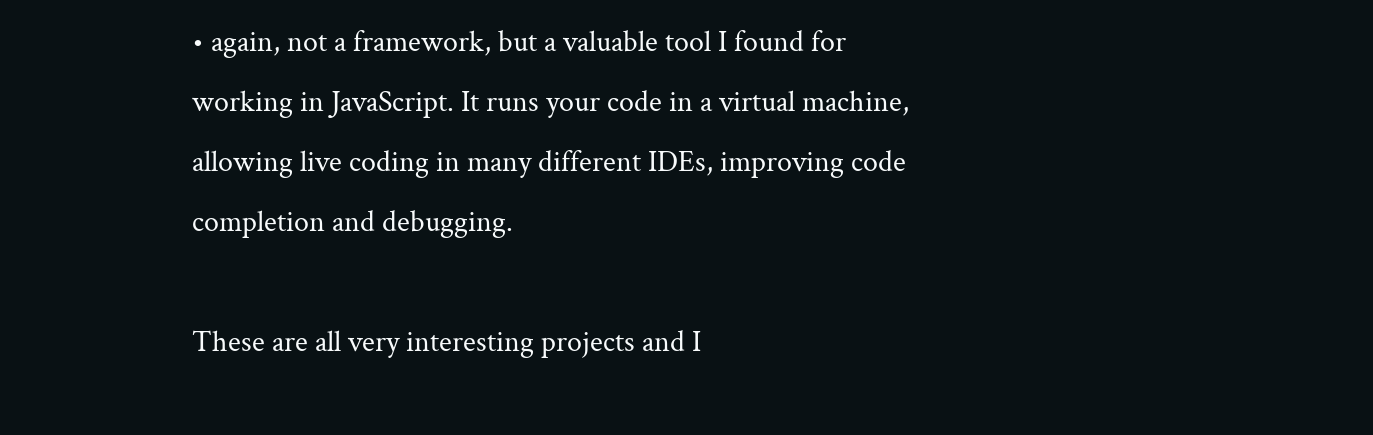• again, not a framework, but a valuable tool I found for working in JavaScript. It runs your code in a virtual machine, allowing live coding in many different IDEs, improving code completion and debugging.

These are all very interesting projects and I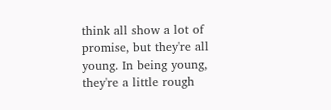think all show a lot of promise, but they're all young. In being young, they're a little rough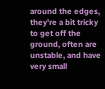around the edges, they're a bit tricky to get off the ground, often are unstable, and have very small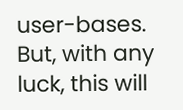user-bases. But, with any luck, this will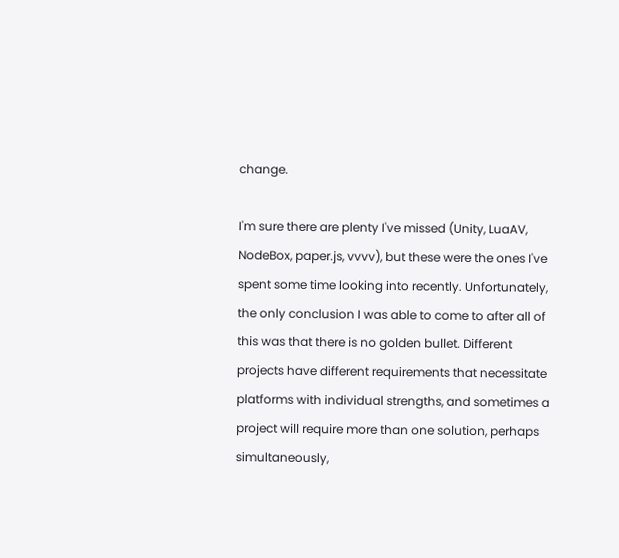change.

I'm sure there are plenty I've missed (Unity, LuaAV, NodeBox, paper.js, vvvv), but these were the ones I've spent some time looking into recently. Unfortunately, the only conclusion I was able to come to after all of this was that there is no golden bullet. Different projects have different requirements that necessitate platforms with individual strengths, and sometimes a project will require more than one solution, perhaps simultaneously,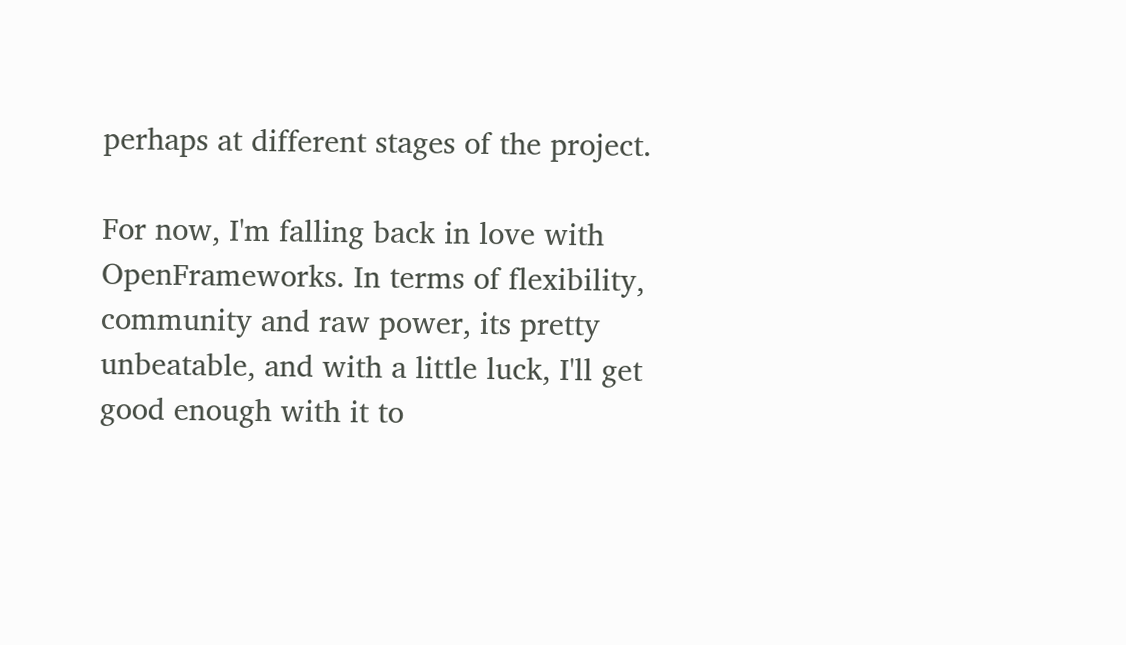perhaps at different stages of the project.

For now, I'm falling back in love with OpenFrameworks. In terms of flexibility, community and raw power, its pretty unbeatable, and with a little luck, I'll get good enough with it to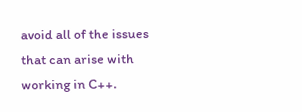avoid all of the issues that can arise with working in C++.